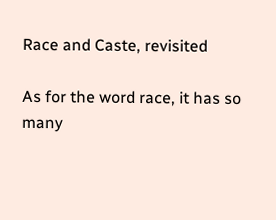Race and Caste, revisited

As for the word race, it has so many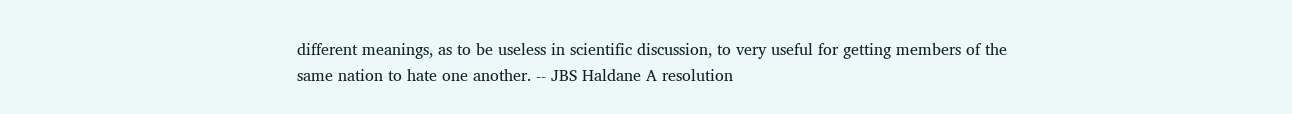different meanings, as to be useless in scientific discussion, to very useful for getting members of the same nation to hate one another. -- JBS Haldane A resolution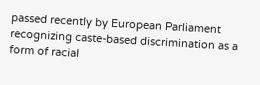passed recently by European Parliament recognizing caste-based discrimination as a form of racial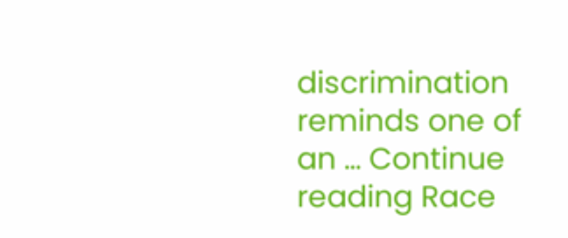discrimination reminds one of an … Continue reading Race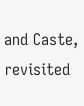and Caste, revisited